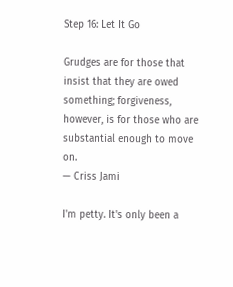Step 16: Let It Go

Grudges are for those that insist that they are owed something; forgiveness, however, is for those who are substantial enough to move on.
— Criss Jami

I'm petty. It's only been a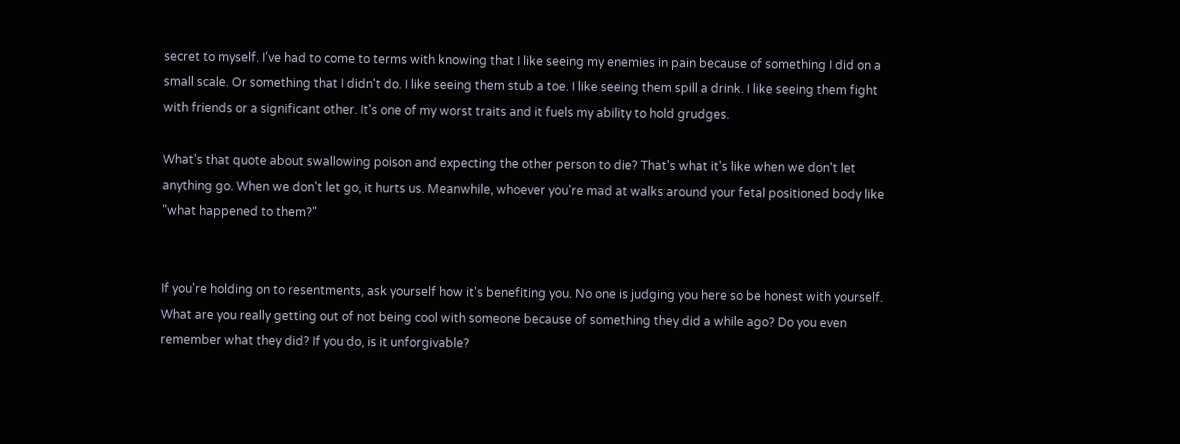secret to myself. I've had to come to terms with knowing that I like seeing my enemies in pain because of something I did on a small scale. Or something that I didn't do. I like seeing them stub a toe. I like seeing them spill a drink. I like seeing them fight with friends or a significant other. It's one of my worst traits and it fuels my ability to hold grudges.

What's that quote about swallowing poison and expecting the other person to die? That's what it's like when we don't let anything go. When we don't let go, it hurts us. Meanwhile, whoever you're mad at walks around your fetal positioned body like "what happened to them?"


If you're holding on to resentments, ask yourself how it's benefiting you. No one is judging you here so be honest with yourself. What are you really getting out of not being cool with someone because of something they did a while ago? Do you even remember what they did? If you do, is it unforgivable?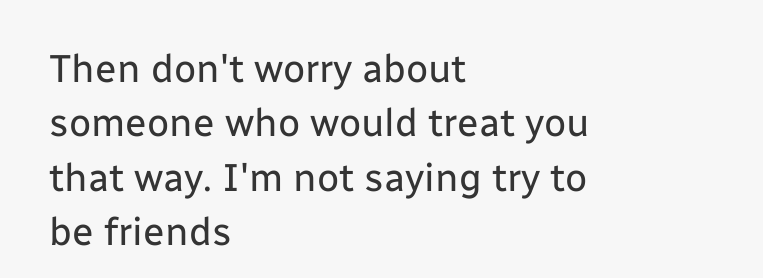Then don't worry about someone who would treat you that way. I'm not saying try to be friends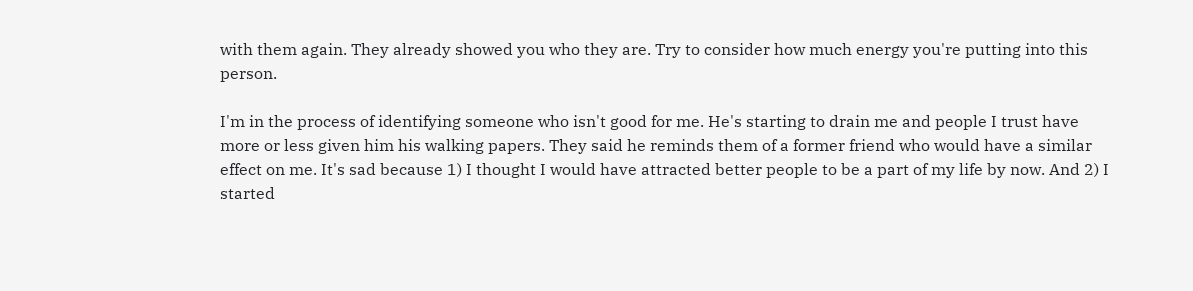with them again. They already showed you who they are. Try to consider how much energy you're putting into this person.

I'm in the process of identifying someone who isn't good for me. He's starting to drain me and people I trust have more or less given him his walking papers. They said he reminds them of a former friend who would have a similar effect on me. It's sad because 1) I thought I would have attracted better people to be a part of my life by now. And 2) I started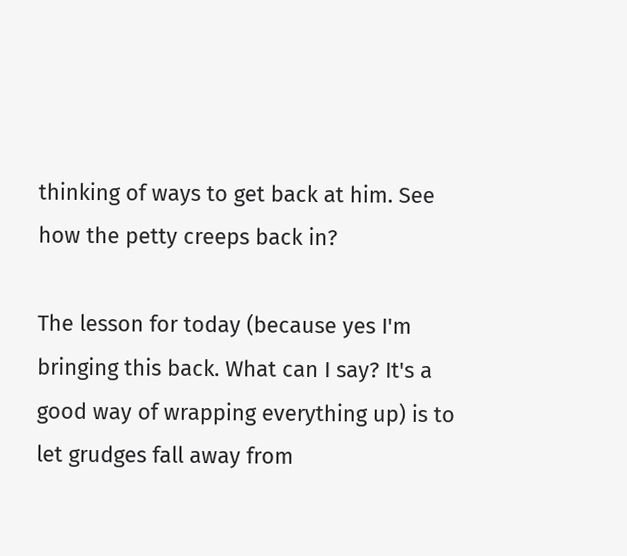thinking of ways to get back at him. See how the petty creeps back in?

The lesson for today (because yes I'm bringing this back. What can I say? It's a good way of wrapping everything up) is to let grudges fall away from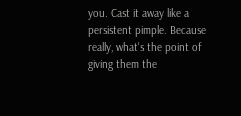you. Cast it away like a persistent pimple. Because really, what's the point of giving them the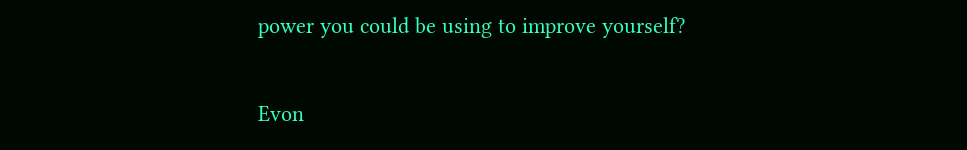power you could be using to improve yourself?

Evon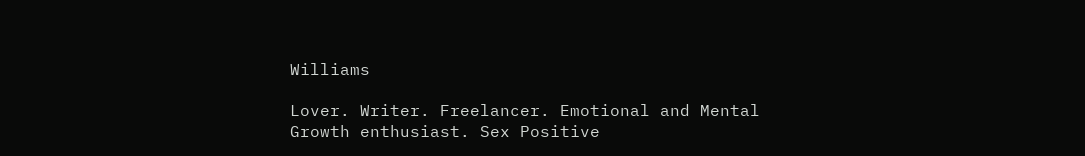Williams

Lover. Writer. Freelancer. Emotional and Mental Growth enthusiast. Sex Positive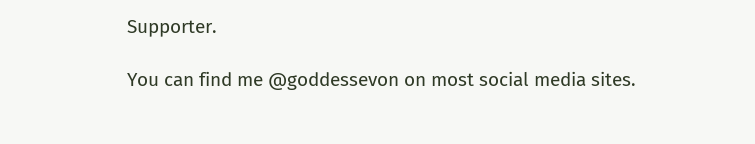Supporter.

You can find me @goddessevon on most social media sites.